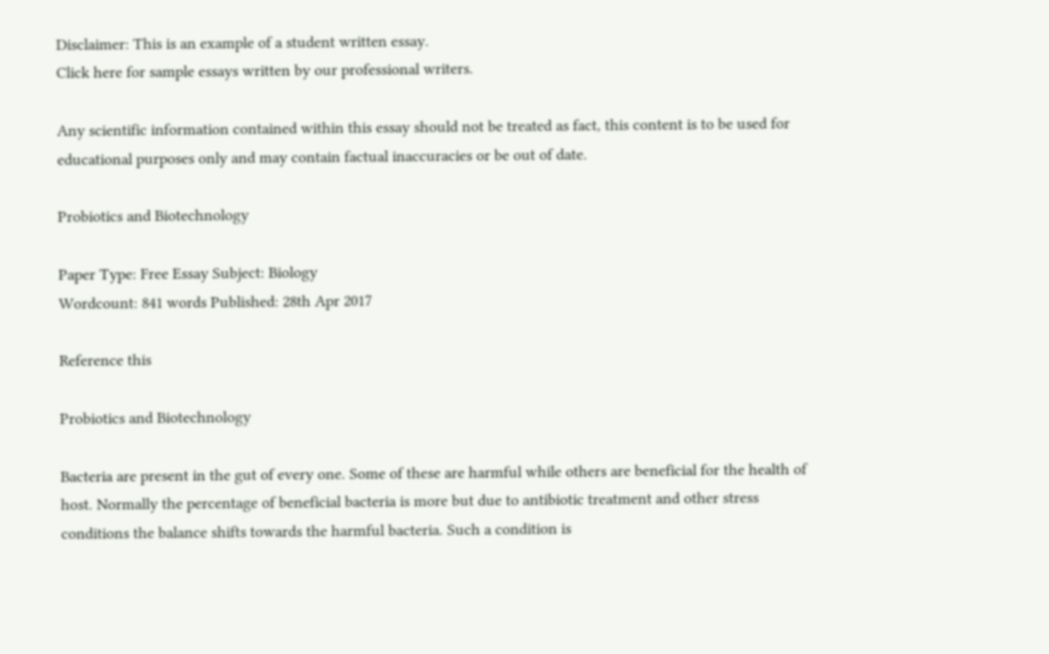Disclaimer: This is an example of a student written essay.
Click here for sample essays written by our professional writers.

Any scientific information contained within this essay should not be treated as fact, this content is to be used for educational purposes only and may contain factual inaccuracies or be out of date.

Probiotics and Biotechnology

Paper Type: Free Essay Subject: Biology
Wordcount: 841 words Published: 28th Apr 2017

Reference this

Probiotics and Biotechnology

Bacteria are present in the gut of every one. Some of these are harmful while others are beneficial for the health of host. Normally the percentage of beneficial bacteria is more but due to antibiotic treatment and other stress conditions the balance shifts towards the harmful bacteria. Such a condition is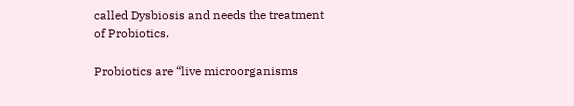called Dysbiosis and needs the treatment of Probiotics.

Probiotics are “live microorganisms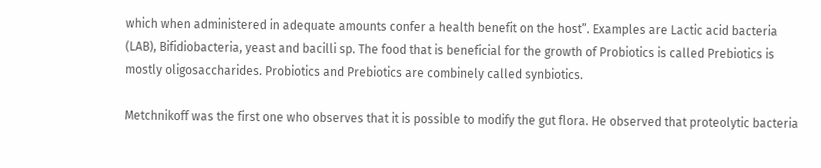which when administered in adequate amounts confer a health benefit on the host”. Examples are Lactic acid bacteria (LAB), Bifidiobacteria, yeast and bacilli sp. The food that is beneficial for the growth of Probiotics is called Prebiotics is mostly oligosaccharides. Probiotics and Prebiotics are combinely called synbiotics.

Metchnikoff was the first one who observes that it is possible to modify the gut flora. He observed that proteolytic bacteria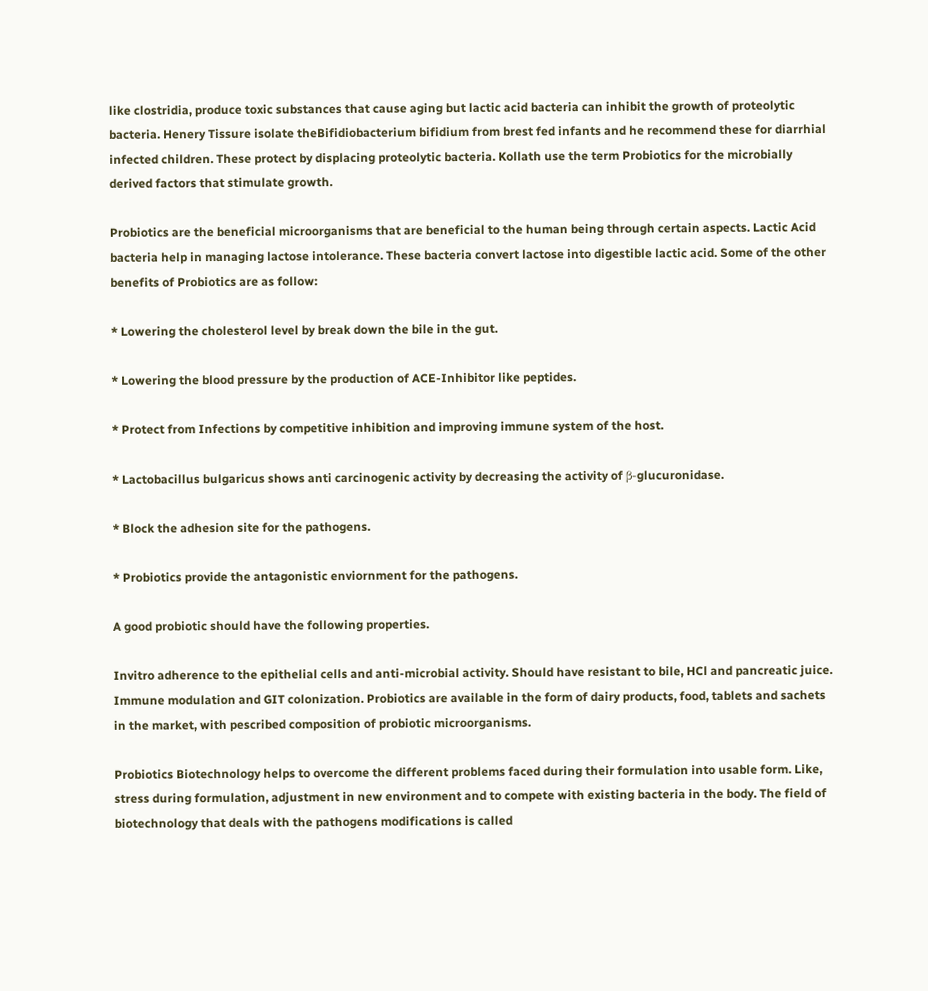like clostridia, produce toxic substances that cause aging but lactic acid bacteria can inhibit the growth of proteolytic bacteria. Henery Tissure isolate theBifidiobacterium bifidium from brest fed infants and he recommend these for diarrhial infected children. These protect by displacing proteolytic bacteria. Kollath use the term Probiotics for the microbially derived factors that stimulate growth.

Probiotics are the beneficial microorganisms that are beneficial to the human being through certain aspects. Lactic Acid bacteria help in managing lactose intolerance. These bacteria convert lactose into digestible lactic acid. Some of the other benefits of Probiotics are as follow:

* Lowering the cholesterol level by break down the bile in the gut.

* Lowering the blood pressure by the production of ACE-Inhibitor like peptides.

* Protect from Infections by competitive inhibition and improving immune system of the host.

* Lactobacillus bulgaricus shows anti carcinogenic activity by decreasing the activity of β-glucuronidase.

* Block the adhesion site for the pathogens.

* Probiotics provide the antagonistic enviornment for the pathogens.

A good probiotic should have the following properties.

Invitro adherence to the epithelial cells and anti-microbial activity. Should have resistant to bile, HCl and pancreatic juice. Immune modulation and GIT colonization. Probiotics are available in the form of dairy products, food, tablets and sachets in the market, with pescribed composition of probiotic microorganisms.

Probiotics Biotechnology helps to overcome the different problems faced during their formulation into usable form. Like, stress during formulation, adjustment in new environment and to compete with existing bacteria in the body. The field of biotechnology that deals with the pathogens modifications is called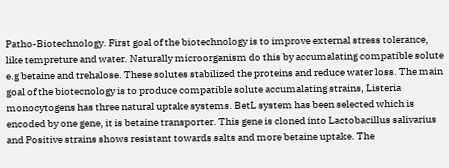Patho-Biotechnology. First goal of the biotechnology is to improve external stress tolerance, like tempreture and water. Naturally microorganism do this by accumalating compatible solute e.g betaine and trehalose. These solutes stabilized the proteins and reduce water loss. The main goal of the biotecnology is to produce compatible solute accumalating strains, Listeria monocytogens has three natural uptake systems. BetL system has been selected which is encoded by one gene, it is betaine transporter. This gene is cloned into Lactobacillus salivarius and Positive strains shows resistant towards salts and more betaine uptake. The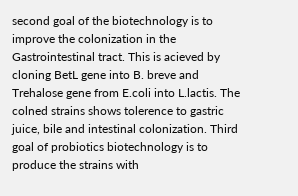second goal of the biotechnology is to improve the colonization in the Gastrointestinal tract. This is acieved by cloning BetL gene into B. breve and Trehalose gene from E.coli into L.lactis. The colned strains shows tolerence to gastric juice, bile and intestinal colonization. Third goal of probiotics biotechnology is to produce the strains with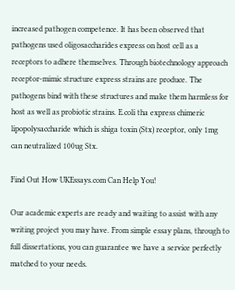increased pathogen competence. It has been observed that pathogens used oligosaccharides express on host cell as a receptors to adhere themselves. Through biotechnology approach receptor-mimic structure express strains are produce. The pathogens bind with these structures and make them harmless for host as well as probiotic strains. E.coli tha express chimeric lipopolysaccharide which is shiga toxin (Stx) receptor, only 1mg can neutralized 100ug Stx.

Find Out How UKEssays.com Can Help You!

Our academic experts are ready and waiting to assist with any writing project you may have. From simple essay plans, through to full dissertations, you can guarantee we have a service perfectly matched to your needs.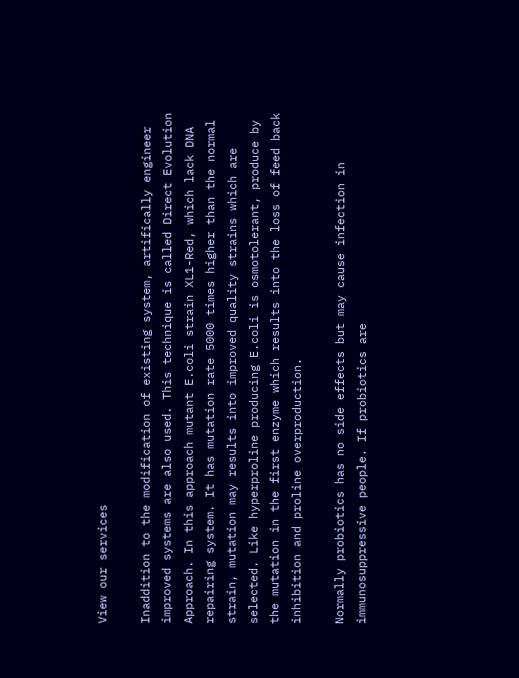View our services

Inaddition to the modification of existing system, artifically engineer improved systems are also used. This technique is called Direct Evolution Approach. In this approach mutant E.coli strain XL1-Red, which lack DNA repairing system. It has mutation rate 5000 times higher than the normal strain, mutation may results into improved quality strains which are selected. Like hyperproline producing E.coli is osmotolerant, produce by the mutation in the first enzyme which results into the loss of feed back inhibition and proline overproduction.

Normally probiotics has no side effects but may cause infection in immunosuppressive people. If probiotics are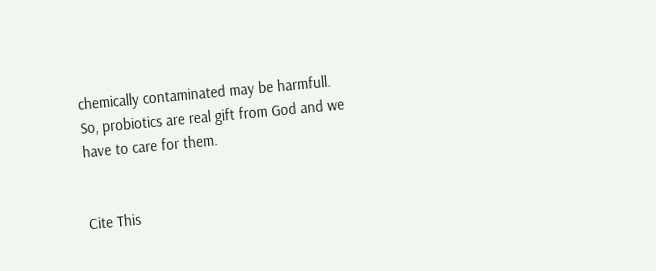chemically contaminated may be harmfull. So, probiotics are real gift from God and we have to care for them.


Cite This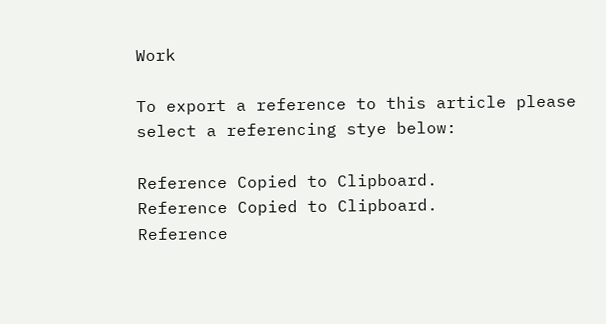Work

To export a reference to this article please select a referencing stye below:

Reference Copied to Clipboard.
Reference Copied to Clipboard.
Reference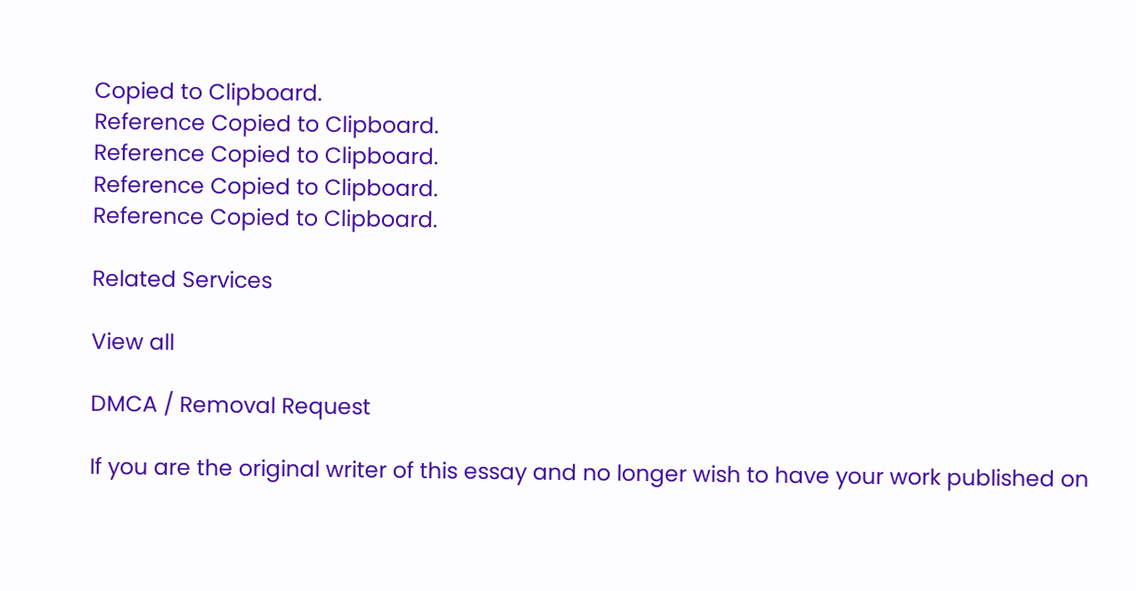Copied to Clipboard.
Reference Copied to Clipboard.
Reference Copied to Clipboard.
Reference Copied to Clipboard.
Reference Copied to Clipboard.

Related Services

View all

DMCA / Removal Request

If you are the original writer of this essay and no longer wish to have your work published on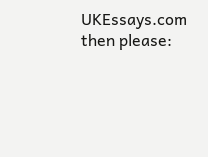UKEssays.com then please: